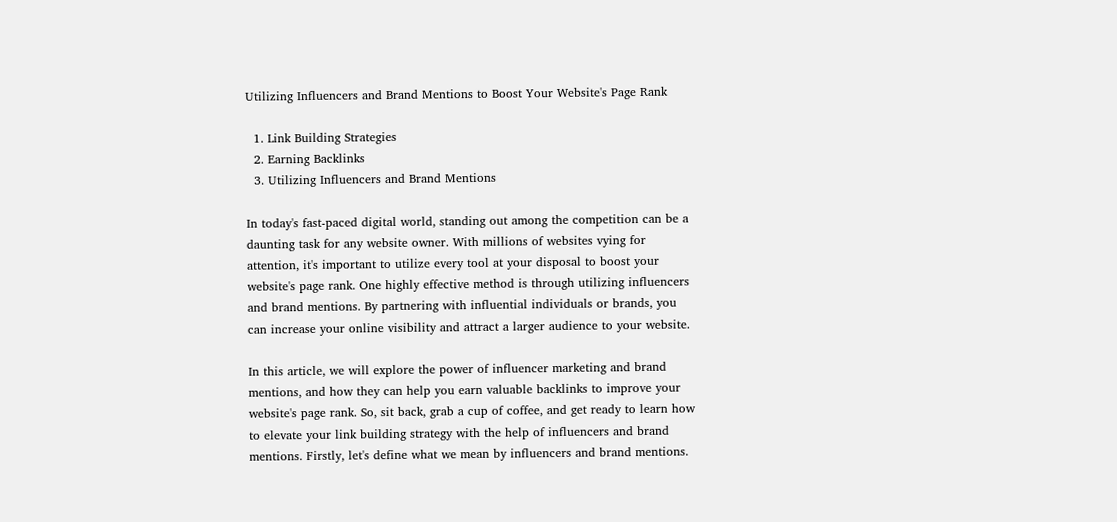Utilizing Influencers and Brand Mentions to Boost Your Website's Page Rank

  1. Link Building Strategies
  2. Earning Backlinks
  3. Utilizing Influencers and Brand Mentions

In today's fast-paced digital world, standing out among the competition can be a daunting task for any website owner. With millions of websites vying for attention, it's important to utilize every tool at your disposal to boost your website's page rank. One highly effective method is through utilizing influencers and brand mentions. By partnering with influential individuals or brands, you can increase your online visibility and attract a larger audience to your website.

In this article, we will explore the power of influencer marketing and brand mentions, and how they can help you earn valuable backlinks to improve your website's page rank. So, sit back, grab a cup of coffee, and get ready to learn how to elevate your link building strategy with the help of influencers and brand mentions. Firstly, let's define what we mean by influencers and brand mentions.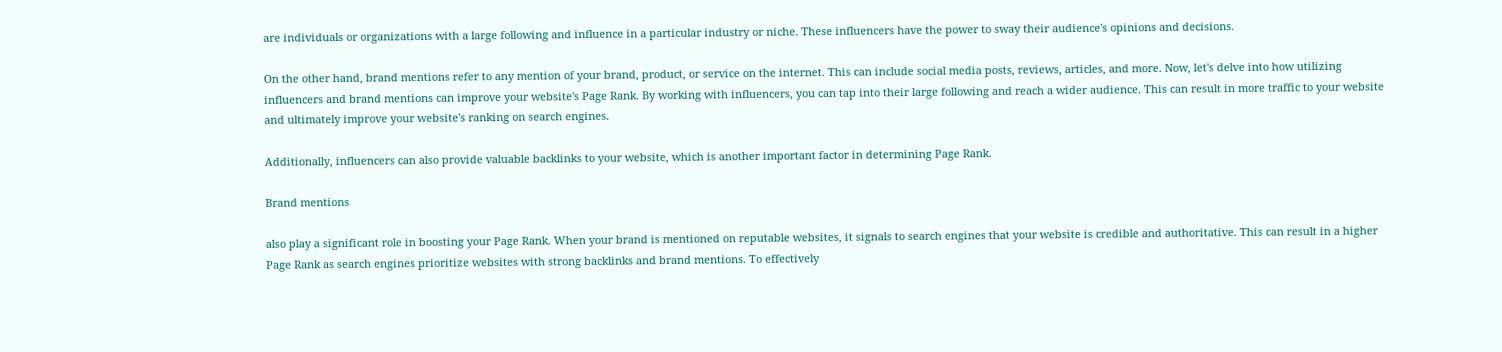are individuals or organizations with a large following and influence in a particular industry or niche. These influencers have the power to sway their audience's opinions and decisions.

On the other hand, brand mentions refer to any mention of your brand, product, or service on the internet. This can include social media posts, reviews, articles, and more. Now, let's delve into how utilizing influencers and brand mentions can improve your website's Page Rank. By working with influencers, you can tap into their large following and reach a wider audience. This can result in more traffic to your website and ultimately improve your website's ranking on search engines.

Additionally, influencers can also provide valuable backlinks to your website, which is another important factor in determining Page Rank.

Brand mentions

also play a significant role in boosting your Page Rank. When your brand is mentioned on reputable websites, it signals to search engines that your website is credible and authoritative. This can result in a higher Page Rank as search engines prioritize websites with strong backlinks and brand mentions. To effectively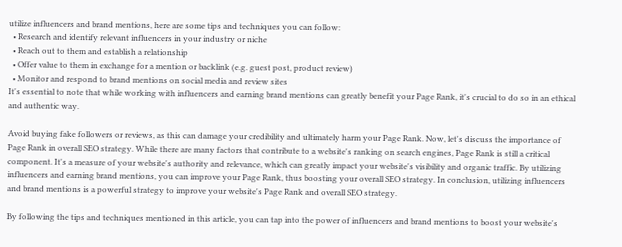utilize influencers and brand mentions, here are some tips and techniques you can follow:
  • Research and identify relevant influencers in your industry or niche
  • Reach out to them and establish a relationship
  • Offer value to them in exchange for a mention or backlink (e.g. guest post, product review)
  • Monitor and respond to brand mentions on social media and review sites
It's essential to note that while working with influencers and earning brand mentions can greatly benefit your Page Rank, it's crucial to do so in an ethical and authentic way.

Avoid buying fake followers or reviews, as this can damage your credibility and ultimately harm your Page Rank. Now, let's discuss the importance of Page Rank in overall SEO strategy. While there are many factors that contribute to a website's ranking on search engines, Page Rank is still a critical component. It's a measure of your website's authority and relevance, which can greatly impact your website's visibility and organic traffic. By utilizing influencers and earning brand mentions, you can improve your Page Rank, thus boosting your overall SEO strategy. In conclusion, utilizing influencers and brand mentions is a powerful strategy to improve your website's Page Rank and overall SEO strategy.

By following the tips and techniques mentioned in this article, you can tap into the power of influencers and brand mentions to boost your website's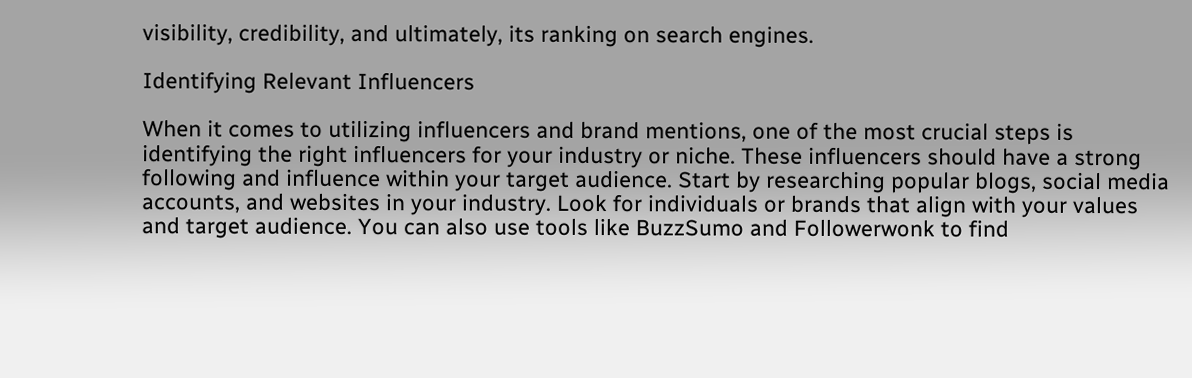visibility, credibility, and ultimately, its ranking on search engines.

Identifying Relevant Influencers

When it comes to utilizing influencers and brand mentions, one of the most crucial steps is identifying the right influencers for your industry or niche. These influencers should have a strong following and influence within your target audience. Start by researching popular blogs, social media accounts, and websites in your industry. Look for individuals or brands that align with your values and target audience. You can also use tools like BuzzSumo and Followerwonk to find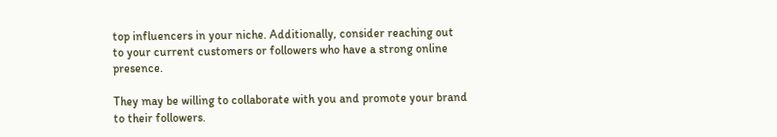top influencers in your niche. Additionally, consider reaching out to your current customers or followers who have a strong online presence.

They may be willing to collaborate with you and promote your brand to their followers.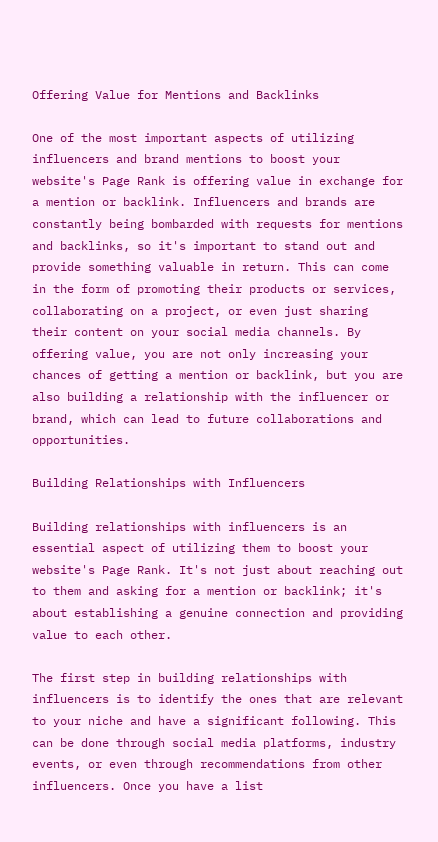Offering Value for Mentions and Backlinks

One of the most important aspects of utilizing influencers and brand mentions to boost your website's Page Rank is offering value in exchange for a mention or backlink. Influencers and brands are constantly being bombarded with requests for mentions and backlinks, so it's important to stand out and provide something valuable in return. This can come in the form of promoting their products or services, collaborating on a project, or even just sharing their content on your social media channels. By offering value, you are not only increasing your chances of getting a mention or backlink, but you are also building a relationship with the influencer or brand, which can lead to future collaborations and opportunities.

Building Relationships with Influencers

Building relationships with influencers is an essential aspect of utilizing them to boost your website's Page Rank. It's not just about reaching out to them and asking for a mention or backlink; it's about establishing a genuine connection and providing value to each other.

The first step in building relationships with influencers is to identify the ones that are relevant to your niche and have a significant following. This can be done through social media platforms, industry events, or even through recommendations from other influencers. Once you have a list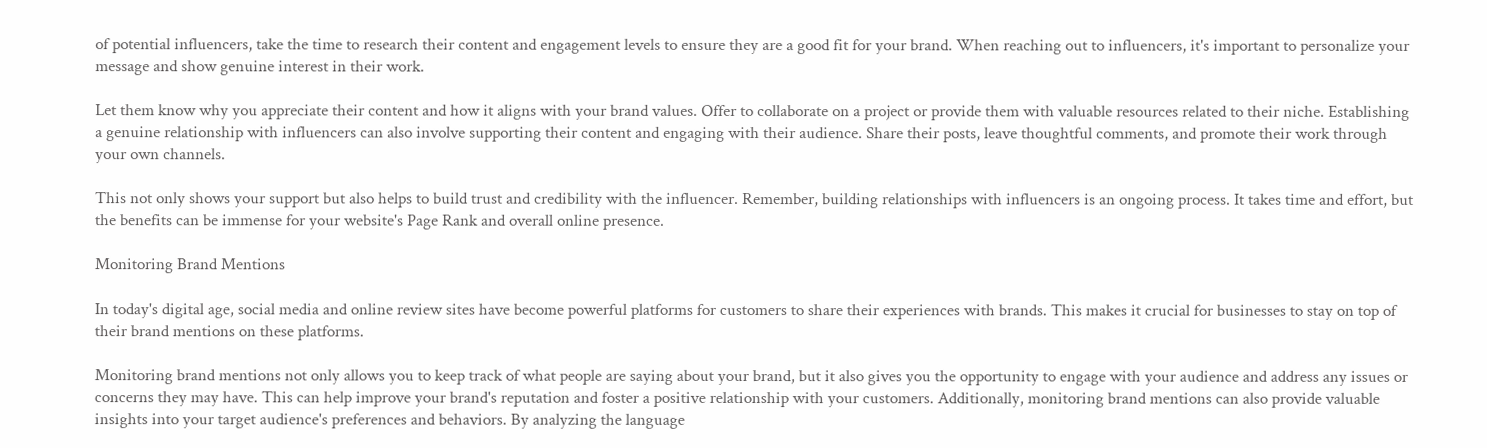of potential influencers, take the time to research their content and engagement levels to ensure they are a good fit for your brand. When reaching out to influencers, it's important to personalize your message and show genuine interest in their work.

Let them know why you appreciate their content and how it aligns with your brand values. Offer to collaborate on a project or provide them with valuable resources related to their niche. Establishing a genuine relationship with influencers can also involve supporting their content and engaging with their audience. Share their posts, leave thoughtful comments, and promote their work through your own channels.

This not only shows your support but also helps to build trust and credibility with the influencer. Remember, building relationships with influencers is an ongoing process. It takes time and effort, but the benefits can be immense for your website's Page Rank and overall online presence.

Monitoring Brand Mentions

In today's digital age, social media and online review sites have become powerful platforms for customers to share their experiences with brands. This makes it crucial for businesses to stay on top of their brand mentions on these platforms.

Monitoring brand mentions not only allows you to keep track of what people are saying about your brand, but it also gives you the opportunity to engage with your audience and address any issues or concerns they may have. This can help improve your brand's reputation and foster a positive relationship with your customers. Additionally, monitoring brand mentions can also provide valuable insights into your target audience's preferences and behaviors. By analyzing the language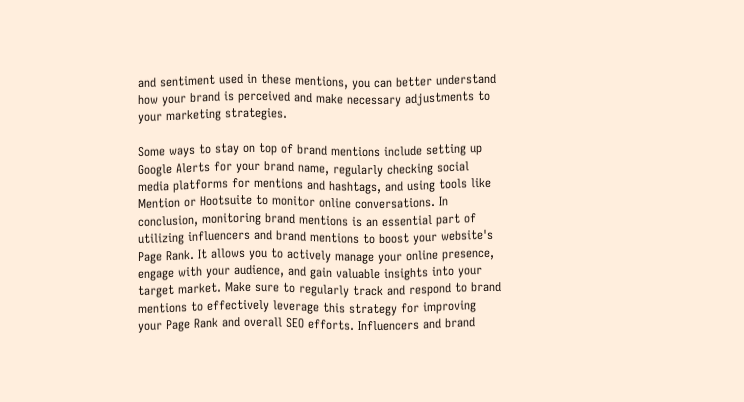and sentiment used in these mentions, you can better understand how your brand is perceived and make necessary adjustments to your marketing strategies.

Some ways to stay on top of brand mentions include setting up Google Alerts for your brand name, regularly checking social media platforms for mentions and hashtags, and using tools like Mention or Hootsuite to monitor online conversations. In conclusion, monitoring brand mentions is an essential part of utilizing influencers and brand mentions to boost your website's Page Rank. It allows you to actively manage your online presence, engage with your audience, and gain valuable insights into your target market. Make sure to regularly track and respond to brand mentions to effectively leverage this strategy for improving your Page Rank and overall SEO efforts. Influencers and brand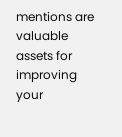mentions are valuable assets for improving your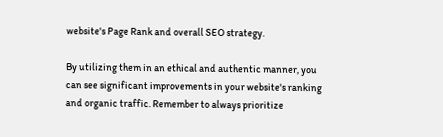website's Page Rank and overall SEO strategy.

By utilizing them in an ethical and authentic manner, you can see significant improvements in your website's ranking and organic traffic. Remember to always prioritize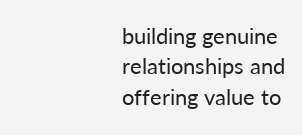building genuine relationships and offering value to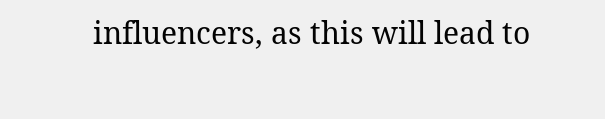influencers, as this will lead to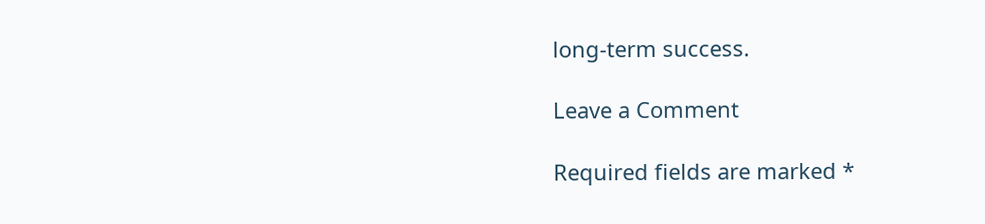long-term success.

Leave a Comment

Required fields are marked *